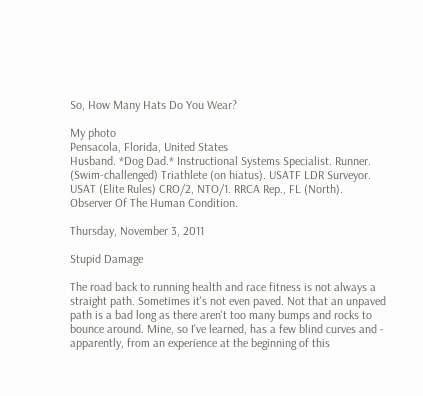So, How Many Hats Do You Wear?

My photo
Pensacola, Florida, United States
Husband. *Dog Dad.* Instructional Systems Specialist. Runner. (Swim-challenged) Triathlete (on hiatus). USATF LDR Surveyor. USAT (Elite Rules) CRO/2, NTO/1. RRCA Rep., FL (North). Observer Of The Human Condition.

Thursday, November 3, 2011

Stupid Damage

The road back to running health and race fitness is not always a straight path. Sometimes it's not even paved. Not that an unpaved path is a bad long as there aren't too many bumps and rocks to bounce around. Mine, so I've learned, has a few blind curves and - apparently, from an experience at the beginning of this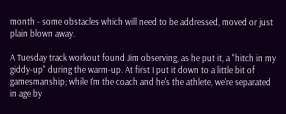month - some obstacles which will need to be addressed, moved or just plain blown away.

A Tuesday track workout found Jim observing, as he put it, a "hitch in my giddy-up" during the warm-up. At first I put it down to a little bit of gamesmanship; while I'm the coach and he's the athlete, we're separated in age by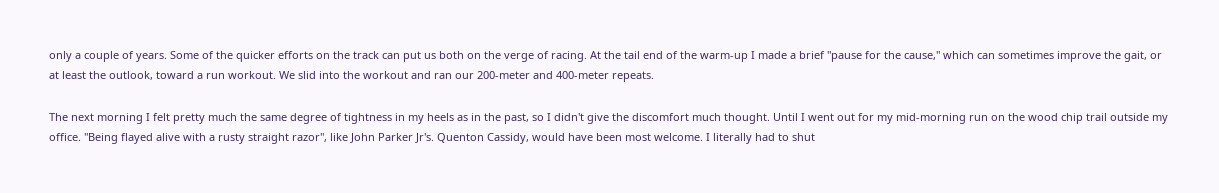only a couple of years. Some of the quicker efforts on the track can put us both on the verge of racing. At the tail end of the warm-up I made a brief "pause for the cause," which can sometimes improve the gait, or at least the outlook, toward a run workout. We slid into the workout and ran our 200-meter and 400-meter repeats.

The next morning I felt pretty much the same degree of tightness in my heels as in the past, so I didn't give the discomfort much thought. Until I went out for my mid-morning run on the wood chip trail outside my office. "Being flayed alive with a rusty straight razor", like John Parker Jr's. Quenton Cassidy, would have been most welcome. I literally had to shut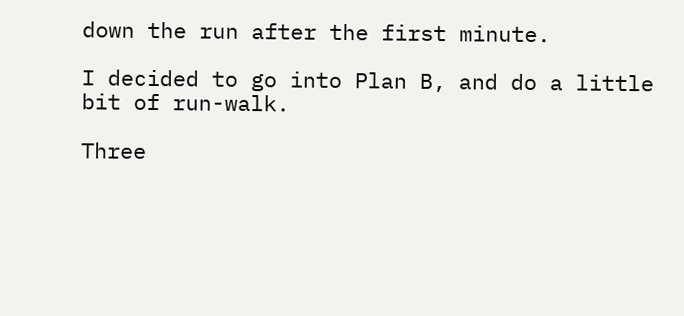down the run after the first minute.

I decided to go into Plan B, and do a little bit of run-walk.

Three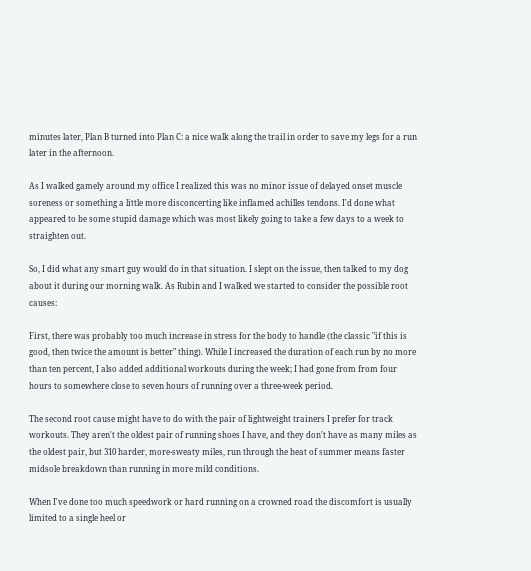minutes later, Plan B turned into Plan C: a nice walk along the trail in order to save my legs for a run later in the afternoon.

As I walked gamely around my office I realized this was no minor issue of delayed onset muscle soreness or something a little more disconcerting like inflamed achilles tendons. I'd done what appeared to be some stupid damage which was most likely going to take a few days to a week to straighten out.

So, I did what any smart guy would do in that situation. I slept on the issue, then talked to my dog about it during our morning walk. As Rubin and I walked we started to consider the possible root causes:

First, there was probably too much increase in stress for the body to handle (the classic "if this is good, then twice the amount is better" thing). While I increased the duration of each run by no more than ten percent, I also added additional workouts during the week; I had gone from from four hours to somewhere close to seven hours of running over a three-week period.

The second root cause might have to do with the pair of lightweight trainers I prefer for track workouts. They aren't the oldest pair of running shoes I have, and they don't have as many miles as the oldest pair, but 310 harder, more-sweaty miles, run through the heat of summer means faster midsole breakdown than running in more mild conditions.

When I've done too much speedwork or hard running on a crowned road the discomfort is usually limited to a single heel or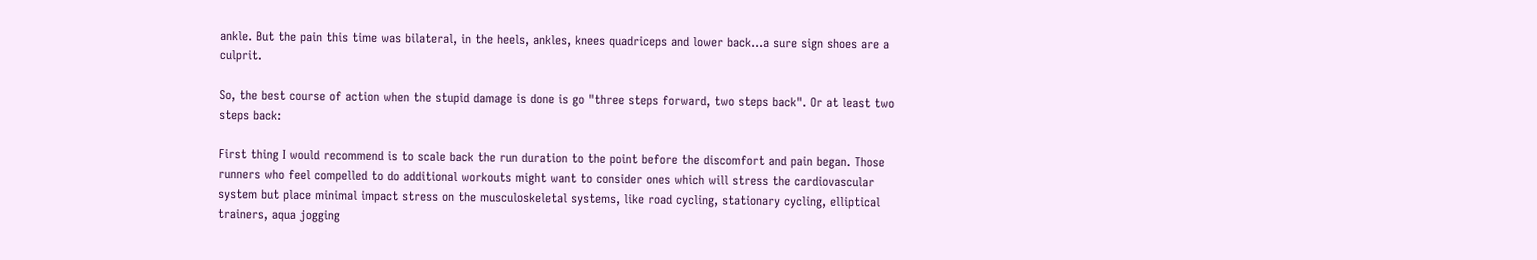ankle. But the pain this time was bilateral, in the heels, ankles, knees quadriceps and lower back...a sure sign shoes are a culprit.

So, the best course of action when the stupid damage is done is go "three steps forward, two steps back". Or at least two steps back:

First thing I would recommend is to scale back the run duration to the point before the discomfort and pain began. Those runners who feel compelled to do additional workouts might want to consider ones which will stress the cardiovascular system but place minimal impact stress on the musculoskeletal systems, like road cycling, stationary cycling, elliptical trainers, aqua jogging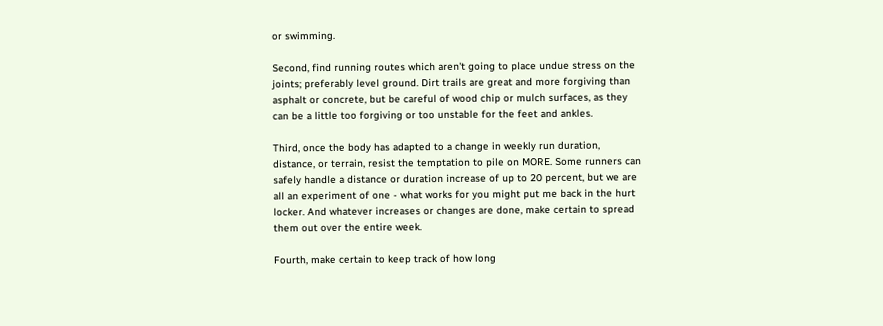or swimming.

Second, find running routes which aren't going to place undue stress on the joints; preferably level ground. Dirt trails are great and more forgiving than asphalt or concrete, but be careful of wood chip or mulch surfaces, as they can be a little too forgiving or too unstable for the feet and ankles.

Third, once the body has adapted to a change in weekly run duration, distance, or terrain, resist the temptation to pile on MORE. Some runners can safely handle a distance or duration increase of up to 20 percent, but we are all an experiment of one - what works for you might put me back in the hurt locker. And whatever increases or changes are done, make certain to spread them out over the entire week.

Fourth, make certain to keep track of how long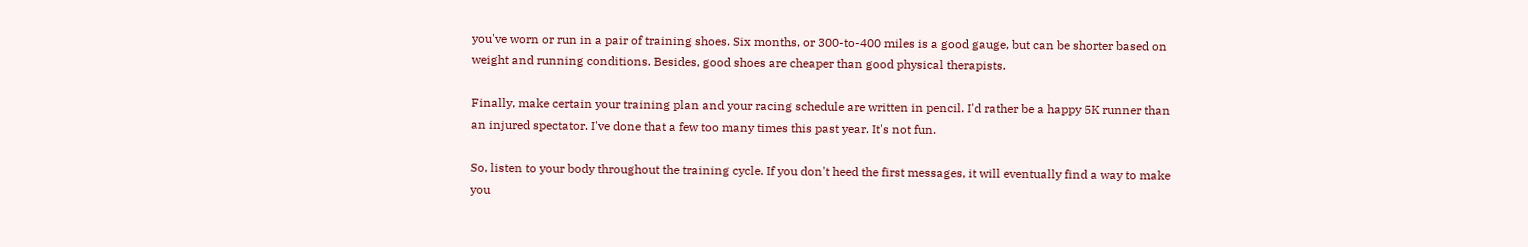you've worn or run in a pair of training shoes. Six months, or 300-to-400 miles is a good gauge, but can be shorter based on weight and running conditions. Besides, good shoes are cheaper than good physical therapists.

Finally, make certain your training plan and your racing schedule are written in pencil. I'd rather be a happy 5K runner than an injured spectator. I've done that a few too many times this past year. It's not fun.

So, listen to your body throughout the training cycle. If you don't heed the first messages, it will eventually find a way to make you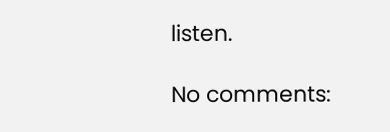listen.

No comments: